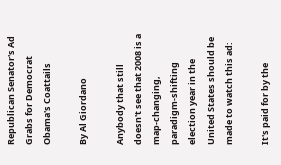Republican Senator's Ad Grabs for Democrat Obama's Coattails

By Al Giordano

Anybody that still doesn't see that 2008 is a map-changing, paradigm-shifting election year in the United States should be made to watch this ad:

It's paid for by the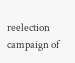reelection campaign of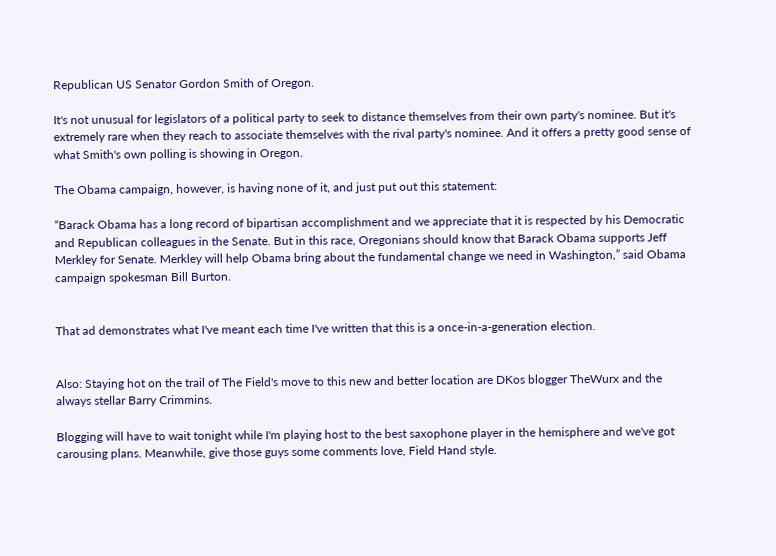Republican US Senator Gordon Smith of Oregon.

It's not unusual for legislators of a political party to seek to distance themselves from their own party's nominee. But it's extremely rare when they reach to associate themselves with the rival party's nominee. And it offers a pretty good sense of what Smith's own polling is showing in Oregon.

The Obama campaign, however, is having none of it, and just put out this statement:

“Barack Obama has a long record of bipartisan accomplishment and we appreciate that it is respected by his Democratic and Republican colleagues in the Senate. But in this race, Oregonians should know that Barack Obama supports Jeff Merkley for Senate. Merkley will help Obama bring about the fundamental change we need in Washington,” said Obama campaign spokesman Bill Burton.


That ad demonstrates what I've meant each time I've written that this is a once-in-a-generation election.


Also: Staying hot on the trail of The Field's move to this new and better location are DKos blogger TheWurx and the always stellar Barry Crimmins.

Blogging will have to wait tonight while I'm playing host to the best saxophone player in the hemisphere and we've got carousing plans. Meanwhile, give those guys some comments love, Field Hand style.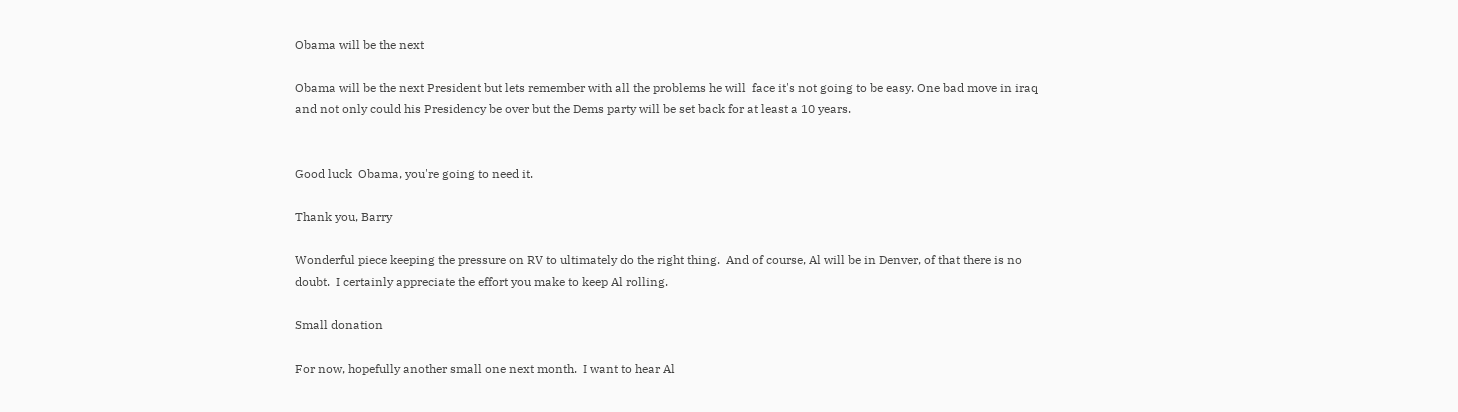Obama will be the next

Obama will be the next President but lets remember with all the problems he will  face it's not going to be easy. One bad move in iraq  and not only could his Presidency be over but the Dems party will be set back for at least a 10 years.


Good luck  Obama, you're going to need it.

Thank you, Barry

Wonderful piece keeping the pressure on RV to ultimately do the right thing.  And of course, Al will be in Denver, of that there is no doubt.  I certainly appreciate the effort you make to keep Al rolling.

Small donation

For now, hopefully another small one next month.  I want to hear Al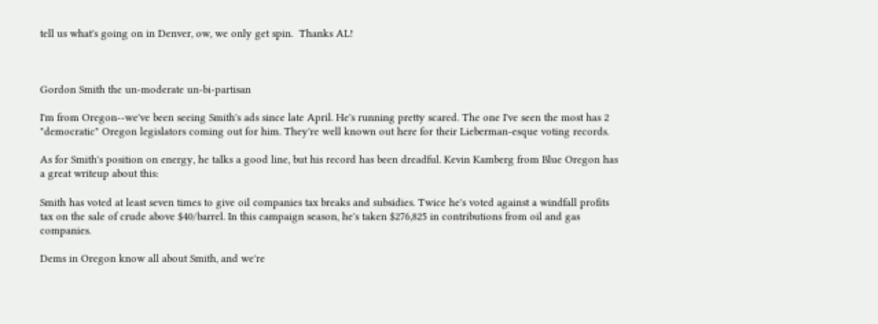tell us what's going on in Denver, ow, we only get spin.  Thanks AL!



Gordon Smith the un-moderate un-bi-partisan

I'm from Oregon--we've been seeing Smith's ads since late April. He's running pretty scared. The one I've seen the most has 2 "democratic" Oregon legislators coming out for him. They're well known out here for their Lieberman-esque voting records.

As for Smith's position on energy, he talks a good line, but his record has been dreadful. Kevin Kamberg from Blue Oregon has a great writeup about this:

Smith has voted at least seven times to give oil companies tax breaks and subsidies. Twice he's voted against a windfall profits tax on the sale of crude above $40/barrel. In this campaign season, he's taken $276,825 in contributions from oil and gas companies.

Dems in Oregon know all about Smith, and we're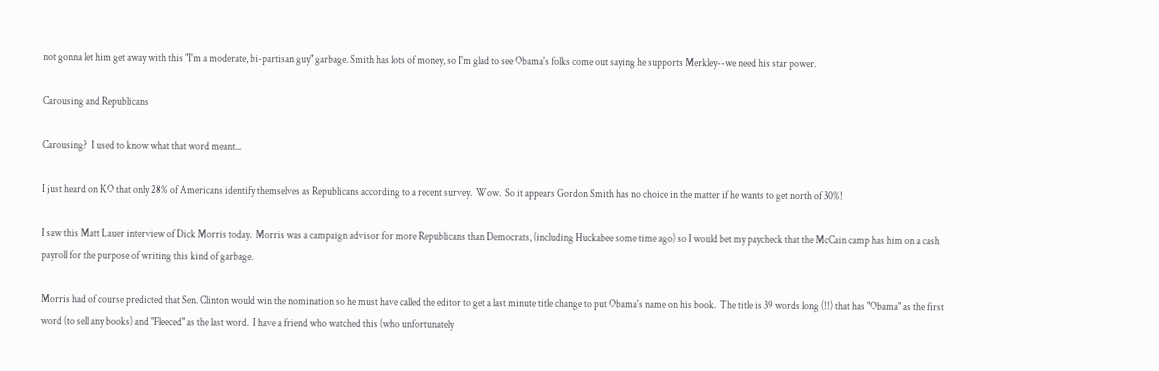not gonna let him get away with this "I'm a moderate, bi-partisan guy" garbage. Smith has lots of money, so I'm glad to see Obama's folks come out saying he supports Merkley--we need his star power.

Carousing and Republicans

Carousing?  I used to know what that word meant...

I just heard on KO that only 28% of Americans identify themselves as Republicans according to a recent survey.  Wow.  So it appears Gordon Smith has no choice in the matter if he wants to get north of 30%!

I saw this Matt Lauer interview of Dick Morris today.  Morris was a campaign advisor for more Republicans than Democrats, (including Huckabee some time ago) so I would bet my paycheck that the McCain camp has him on a cash payroll for the purpose of writing this kind of garbage.

Morris had of course predicted that Sen. Clinton would win the nomination so he must have called the editor to get a last minute title change to put Obama's name on his book.  The title is 39 words long (!!) that has "Obama" as the first word (to sell any books) and "Fleeced" as the last word.  I have a friend who watched this (who unfortunately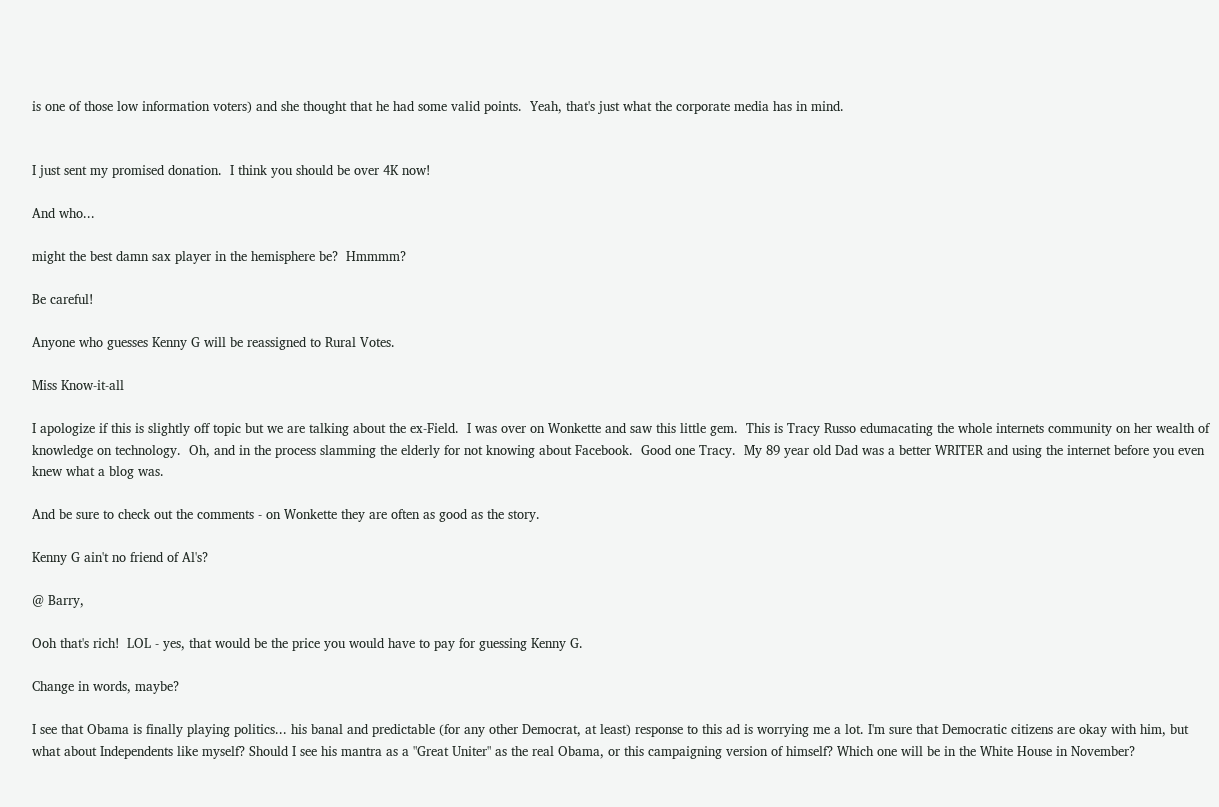is one of those low information voters) and she thought that he had some valid points.  Yeah, that's just what the corporate media has in mind.


I just sent my promised donation.  I think you should be over 4K now!

And who...

might the best damn sax player in the hemisphere be?  Hmmmm?

Be careful!

Anyone who guesses Kenny G will be reassigned to Rural Votes.

Miss Know-it-all

I apologize if this is slightly off topic but we are talking about the ex-Field.  I was over on Wonkette and saw this little gem.  This is Tracy Russo edumacating the whole internets community on her wealth of knowledge on technology.  Oh, and in the process slamming the elderly for not knowing about Facebook.  Good one Tracy.  My 89 year old Dad was a better WRITER and using the internet before you even knew what a blog was.

And be sure to check out the comments - on Wonkette they are often as good as the story.

Kenny G ain't no friend of Al's?

@ Barry,

Ooh that's rich!  LOL - yes, that would be the price you would have to pay for guessing Kenny G.

Change in words, maybe?

I see that Obama is finally playing politics... his banal and predictable (for any other Democrat, at least) response to this ad is worrying me a lot. I'm sure that Democratic citizens are okay with him, but what about Independents like myself? Should I see his mantra as a "Great Uniter" as the real Obama, or this campaigning version of himself? Which one will be in the White House in November?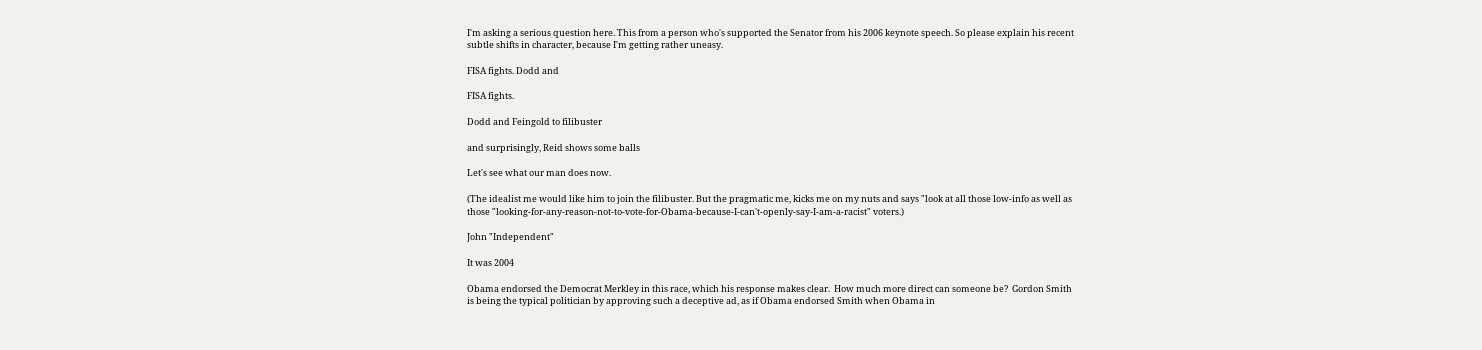I'm asking a serious question here. This from a person who's supported the Senator from his 2006 keynote speech. So please explain his recent subtle shifts in character, because I'm getting rather uneasy.

FISA fights. Dodd and

FISA fights.

Dodd and Feingold to filibuster

and surprisingly, Reid shows some balls

Let's see what our man does now.

(The idealist me would like him to join the filibuster. But the pragmatic me, kicks me on my nuts and says "look at all those low-info as well as those "looking-for-any-reason-not-to-vote-for-Obama-because-I-can't-openly-say-I-am-a-racist" voters.)

John "Independent"

It was 2004

Obama endorsed the Democrat Merkley in this race, which his response makes clear.  How much more direct can someone be?  Gordon Smith is being the typical politician by approving such a deceptive ad, as if Obama endorsed Smith when Obama in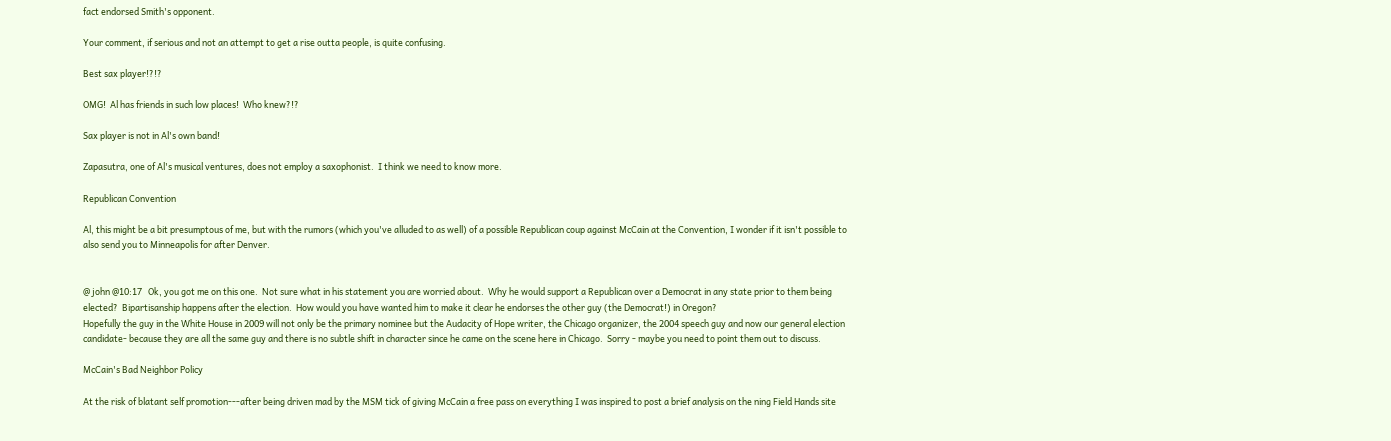fact endorsed Smith's opponent.

Your comment, if serious and not an attempt to get a rise outta people, is quite confusing.

Best sax player!?!?

OMG!  Al has friends in such low places!  Who knew?!?

Sax player is not in Al's own band!

Zapasutra, one of Al's musical ventures, does not employ a saxophonist.  I think we need to know more.

Republican Convention

Al, this might be a bit presumptous of me, but with the rumors (which you've alluded to as well) of a possible Republican coup against McCain at the Convention, I wonder if it isn't possible to also send you to Minneapolis for after Denver.


@ john @10:17   Ok, you got me on this one.  Not sure what in his statement you are worried about.  Why he would support a Republican over a Democrat in any state prior to them being elected?  Bipartisanship happens after the election.  How would you have wanted him to make it clear he endorses the other guy (the Democrat!) in Oregon?
Hopefully the guy in the White House in 2009 will not only be the primary nominee but the Audacity of Hope writer, the Chicago organizer, the 2004 speech guy and now our general election candidate- because they are all the same guy and there is no subtle shift in character since he came on the scene here in Chicago.  Sorry - maybe you need to point them out to discuss.

McCain's Bad Neighbor Policy

At the risk of blatant self promotion---after being driven mad by the MSM tick of giving McCain a free pass on everything I was inspired to post a brief analysis on the ning Field Hands site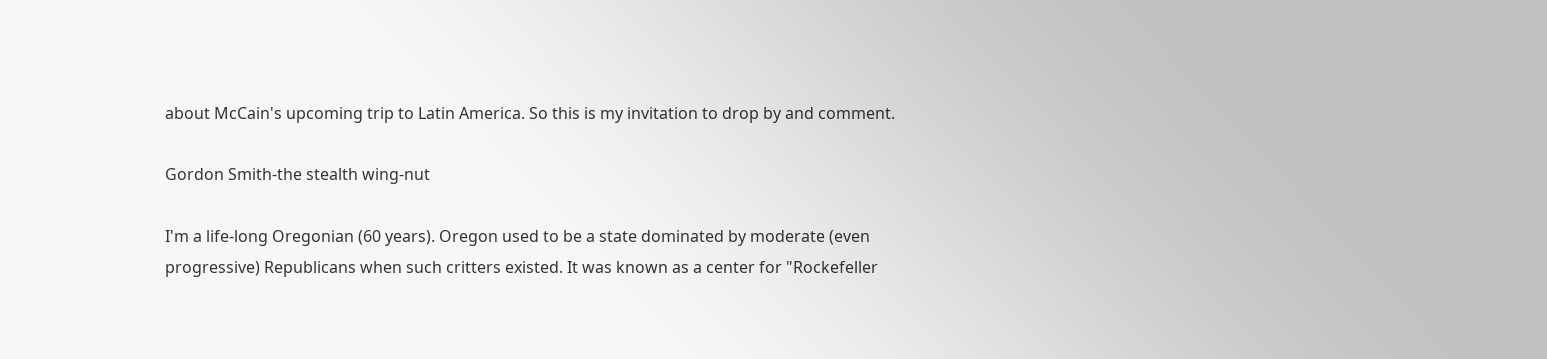about McCain's upcoming trip to Latin America. So this is my invitation to drop by and comment.

Gordon Smith-the stealth wing-nut

I'm a life-long Oregonian (60 years). Oregon used to be a state dominated by moderate (even progressive) Republicans when such critters existed. It was known as a center for "Rockefeller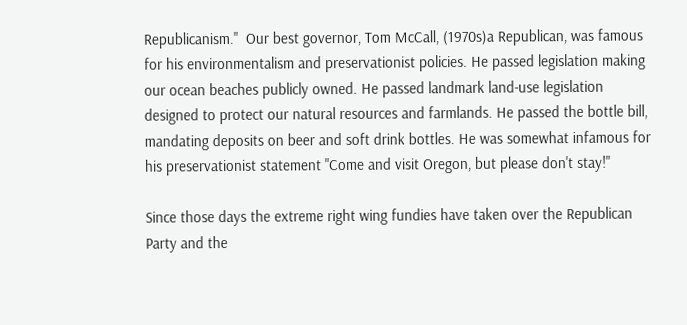Republicanism."  Our best governor, Tom McCall, (1970s)a Republican, was famous for his environmentalism and preservationist policies. He passed legislation making our ocean beaches publicly owned. He passed landmark land-use legislation designed to protect our natural resources and farmlands. He passed the bottle bill, mandating deposits on beer and soft drink bottles. He was somewhat infamous for his preservationist statement "Come and visit Oregon, but please don't stay!"

Since those days the extreme right wing fundies have taken over the Republican Party and the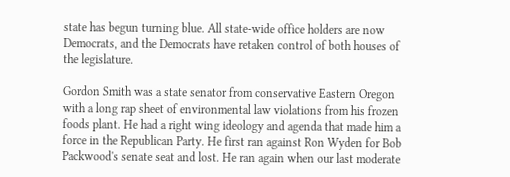state has begun turning blue. All state-wide office holders are now Democrats, and the Democrats have retaken control of both houses of the legislature.

Gordon Smith was a state senator from conservative Eastern Oregon with a long rap sheet of environmental law violations from his frozen foods plant. He had a right wing ideology and agenda that made him a force in the Republican Party. He first ran against Ron Wyden for Bob Packwood's senate seat and lost. He ran again when our last moderate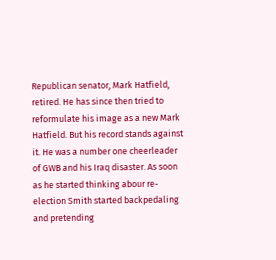Republican senator, Mark Hatfield, retired. He has since then tried to reformulate his image as a new Mark Hatfield. But his record stands against it. He was a number one cheerleader of GWB and his Iraq disaster. As soon as he started thinking abour re-election Smith started backpedaling and pretending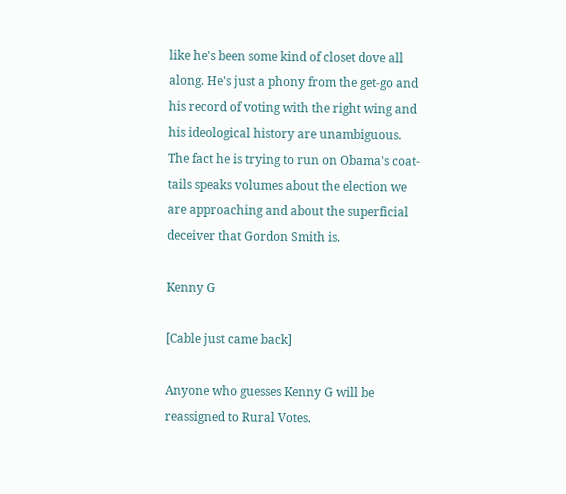like he's been some kind of closet dove all along. He's just a phony from the get-go and his record of voting with the right wing and his ideological history are unambiguous.  The fact he is trying to run on Obama's coat-tails speaks volumes about the election we are approaching and about the superficial deceiver that Gordon Smith is.

Kenny G

[Cable just came back]

Anyone who guesses Kenny G will be reassigned to Rural Votes.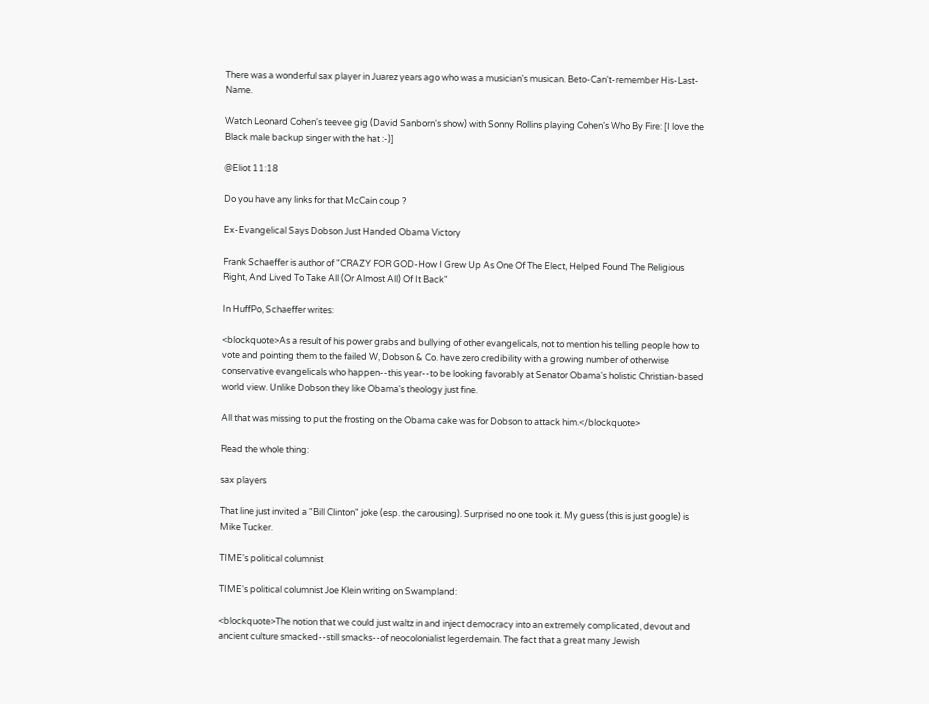There was a wonderful sax player in Juarez years ago who was a musician's musican. Beto-Can't-remember His-Last-Name.

Watch Leonard Cohen's teevee gig (David Sanborn's show) with Sonny Rollins playing Cohen's Who By Fire: [I love the Black male backup singer with the hat :-)]

@Eliot 11:18

Do you have any links for that McCain coup ?

Ex-Evangelical Says Dobson Just Handed Obama Victory

Frank Schaeffer is author of "CRAZY FOR GOD-How I Grew Up As One Of The Elect, Helped Found The Religious Right, And Lived To Take All (Or Almost All) Of It Back"

In HuffPo, Schaeffer writes:

<blockquote>As a result of his power grabs and bullying of other evangelicals, not to mention his telling people how to vote and pointing them to the failed W, Dobson & Co. have zero credibility with a growing number of otherwise conservative evangelicals who happen--this year--to be looking favorably at Senator Obama's holistic Christian-based world view. Unlike Dobson they like Obama's theology just fine.

All that was missing to put the frosting on the Obama cake was for Dobson to attack him.</blockquote>

Read the whole thing:

sax players

That line just invited a "Bill Clinton" joke (esp. the carousing). Surprised no one took it. My guess (this is just google) is Mike Tucker.

TIME's political columnist

TIME's political columnist Joe Klein writing on Swampland:

<blockquote>The notion that we could just waltz in and inject democracy into an extremely complicated, devout and ancient culture smacked--still smacks--of neocolonialist legerdemain. The fact that a great many Jewish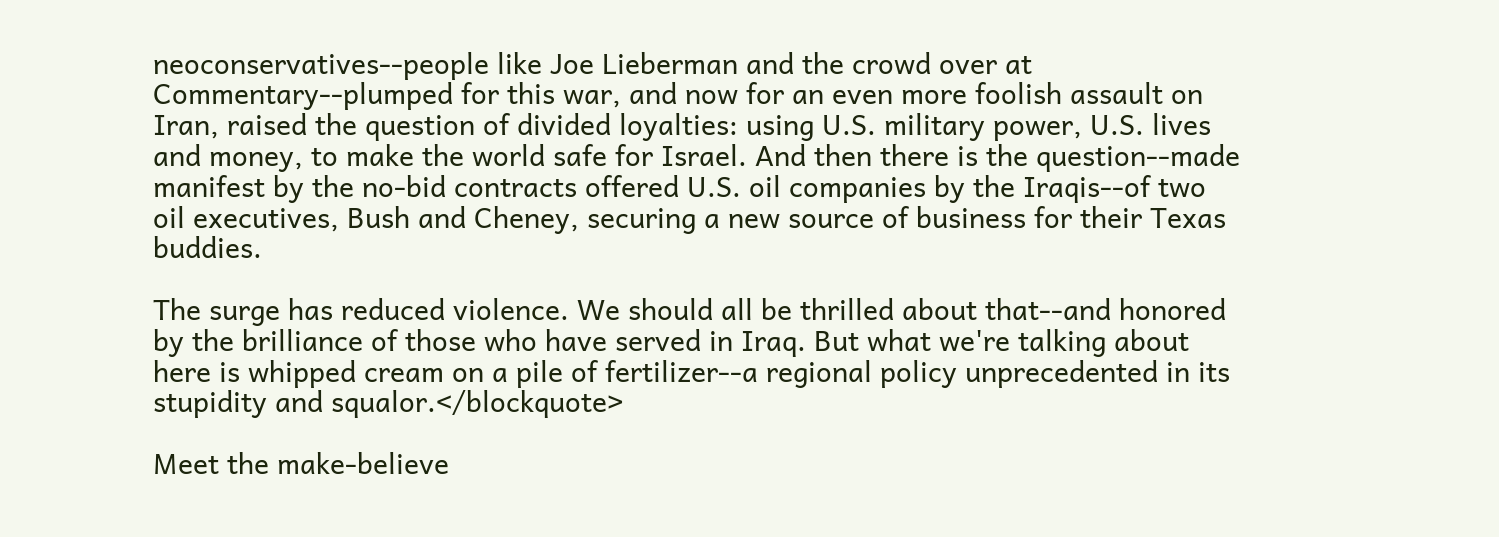neoconservatives--people like Joe Lieberman and the crowd over at Commentary--plumped for this war, and now for an even more foolish assault on Iran, raised the question of divided loyalties: using U.S. military power, U.S. lives and money, to make the world safe for Israel. And then there is the question--made manifest by the no-bid contracts offered U.S. oil companies by the Iraqis--of two oil executives, Bush and Cheney, securing a new source of business for their Texas buddies.

The surge has reduced violence. We should all be thrilled about that--and honored by the brilliance of those who have served in Iraq. But what we're talking about here is whipped cream on a pile of fertilizer--a regional policy unprecedented in its stupidity and squalor.</blockquote>

Meet the make-believe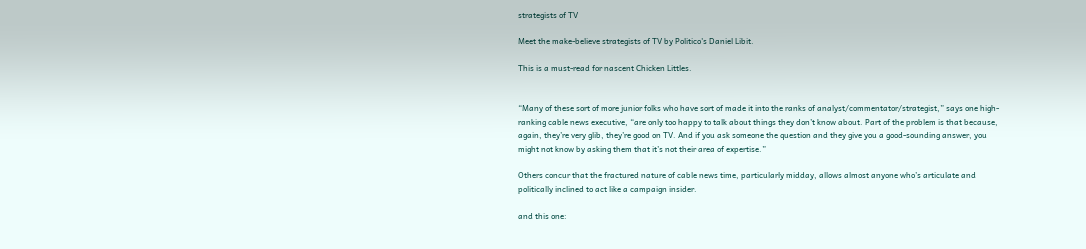strategists of TV

Meet the make-believe strategists of TV by Politico's Daniel Libit.

This is a must-read for nascent Chicken Littles.


“Many of these sort of more junior folks who have sort of made it into the ranks of analyst/commentator/strategist,” says one high-ranking cable news executive, “are only too happy to talk about things they don’t know about. Part of the problem is that because, again, they’re very glib, they’re good on TV. And if you ask someone the question and they give you a good-sounding answer, you might not know by asking them that it’s not their area of expertise.”

Others concur that the fractured nature of cable news time, particularly midday, allows almost anyone who’s articulate and politically inclined to act like a campaign insider.

and this one: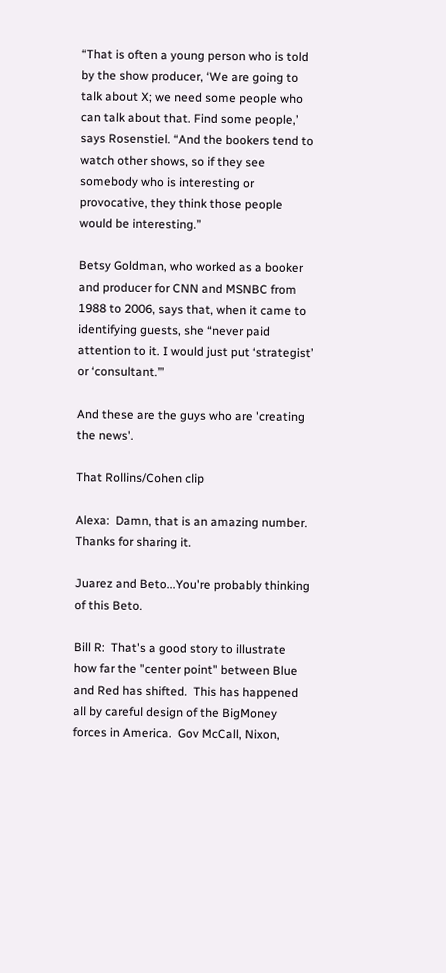“That is often a young person who is told by the show producer, ‘We are going to talk about X; we need some people who can talk about that. Find some people,’ says Rosenstiel. “And the bookers tend to watch other shows, so if they see somebody who is interesting or provocative, they think those people would be interesting.”

Betsy Goldman, who worked as a booker and producer for CNN and MSNBC from 1988 to 2006, says that, when it came to identifying guests, she “never paid attention to it. I would just put ‘strategist’ or ‘consultant.’”

And these are the guys who are 'creating the news'.

That Rollins/Cohen clip

Alexa:  Damn, that is an amazing number.  Thanks for sharing it.

Juarez and Beto...You're probably thinking of this Beto.

Bill R:  That's a good story to illustrate how far the "center point" between Blue and Red has shifted.  This has happened all by careful design of the BigMoney forces in America.  Gov McCall, Nixon,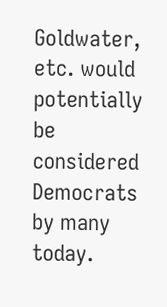Goldwater, etc. would potentially be considered Democrats by many today.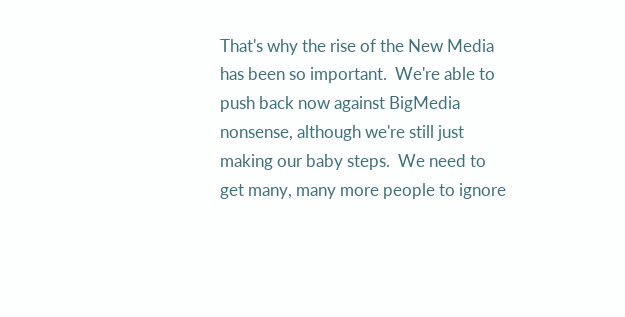That's why the rise of the New Media has been so important.  We're able to push back now against BigMedia nonsense, although we're still just making our baby steps.  We need to get many, many more people to ignore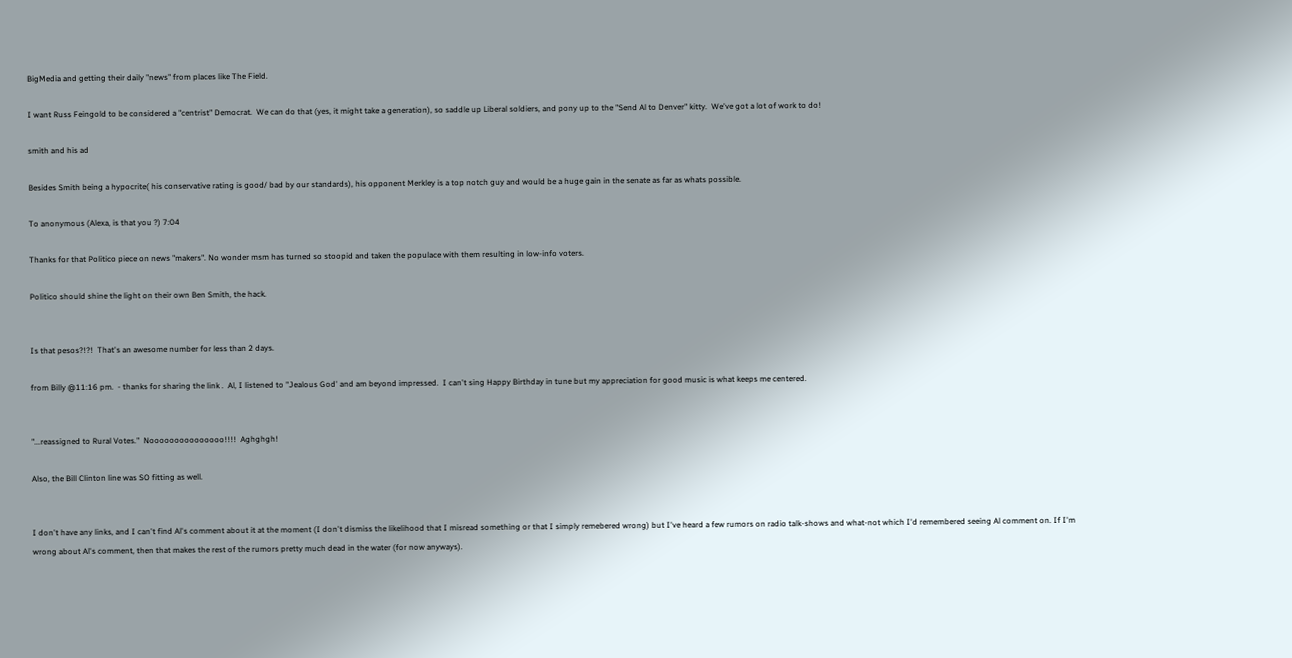BigMedia and getting their daily "news" from places like The Field.

I want Russ Feingold to be considered a "centrist" Democrat.  We can do that (yes, it might take a generation), so saddle up Liberal soldiers, and pony up to the "Send Al to Denver" kitty.  We've got a lot of work to do!

smith and his ad

Besides Smith being a hypocrite( his conservative rating is good/ bad by our standards), his opponent Merkley is a top notch guy and would be a huge gain in the senate as far as whats possible.

To anonymous (Alexa, is that you ?) 7:04

Thanks for that Politico piece on news "makers". No wonder msm has turned so stoopid and taken the populace with them resulting in low-info voters.

Politico should shine the light on their own Ben Smith, the hack.


Is that pesos?!?!  That's an awesome number for less than 2 days.

from Billy @11:16 pm.  - thanks for sharing the link .  Al, I listened to "Jealous God' and am beyond impressed.  I can't sing Happy Birthday in tune but my appreciation for good music is what keeps me centered.


"...reassigned to Rural Votes."  Nooooooooooooooo!!!!  Aghghgh!

Also, the Bill Clinton line was SO fitting as well.


I don't have any links, and I can't find Al's comment about it at the moment (I don't dismiss the likelihood that I misread something or that I simply remebered wrong) but I've heard a few rumors on radio talk-shows and what-not which I'd remembered seeing Al comment on. If I'm wrong about Al's comment, then that makes the rest of the rumors pretty much dead in the water (for now anyways).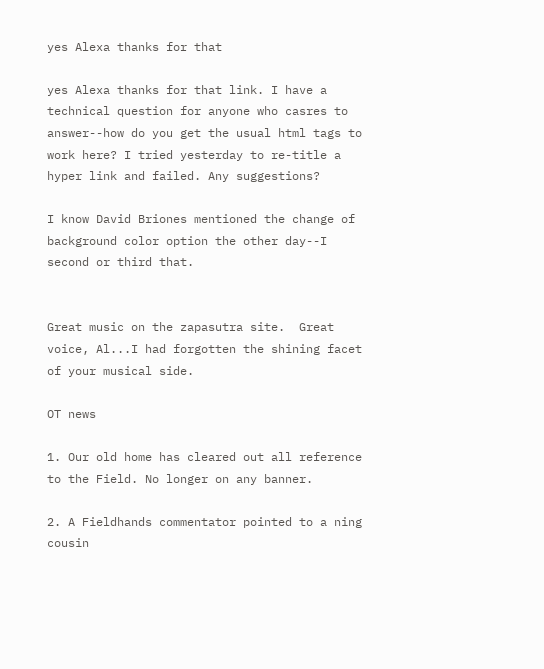yes Alexa thanks for that

yes Alexa thanks for that link. I have a technical question for anyone who casres to answer--how do you get the usual html tags to work here? I tried yesterday to re-title a hyper link and failed. Any suggestions?

I know David Briones mentioned the change of background color option the other day--I second or third that.


Great music on the zapasutra site.  Great voice, Al...I had forgotten the shining facet of your musical side.

OT news

1. Our old home has cleared out all reference to the Field. No longer on any banner.

2. A Fieldhands commentator pointed to a ning cousin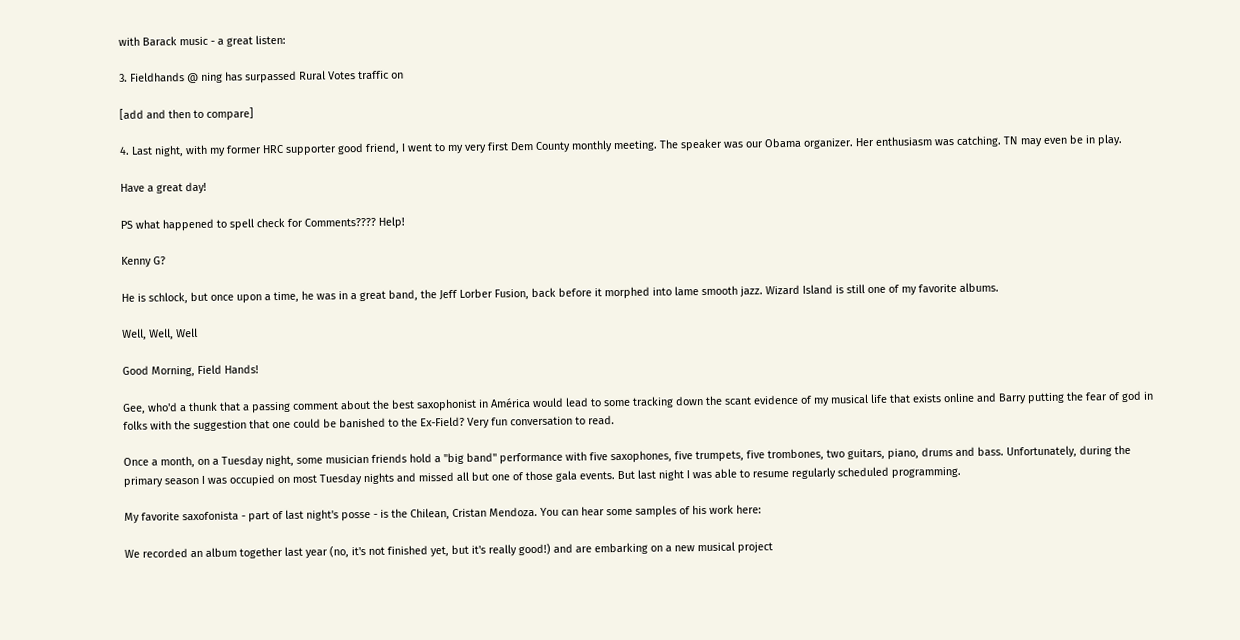with Barack music - a great listen:

3. Fieldhands @ ning has surpassed Rural Votes traffic on

[add and then to compare]

4. Last night, with my former HRC supporter good friend, I went to my very first Dem County monthly meeting. The speaker was our Obama organizer. Her enthusiasm was catching. TN may even be in play.

Have a great day!

PS what happened to spell check for Comments???? Help!

Kenny G?

He is schlock, but once upon a time, he was in a great band, the Jeff Lorber Fusion, back before it morphed into lame smooth jazz. Wizard Island is still one of my favorite albums.

Well, Well, Well

Good Morning, Field Hands!

Gee, who'd a thunk that a passing comment about the best saxophonist in América would lead to some tracking down the scant evidence of my musical life that exists online and Barry putting the fear of god in folks with the suggestion that one could be banished to the Ex-Field? Very fun conversation to read.

Once a month, on a Tuesday night, some musician friends hold a "big band" performance with five saxophones, five trumpets, five trombones, two guitars, piano, drums and bass. Unfortunately, during the primary season I was occupied on most Tuesday nights and missed all but one of those gala events. But last night I was able to resume regularly scheduled programming.

My favorite saxofonista - part of last night's posse - is the Chilean, Cristan Mendoza. You can hear some samples of his work here:

We recorded an album together last year (no, it's not finished yet, but it's really good!) and are embarking on a new musical project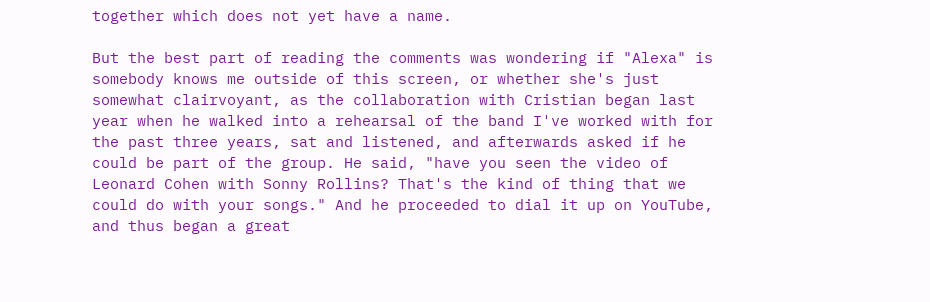together which does not yet have a name.

But the best part of reading the comments was wondering if "Alexa" is somebody knows me outside of this screen, or whether she's just somewhat clairvoyant, as the collaboration with Cristian began last year when he walked into a rehearsal of the band I've worked with for the past three years, sat and listened, and afterwards asked if he could be part of the group. He said, "have you seen the video of Leonard Cohen with Sonny Rollins? That's the kind of thing that we could do with your songs." And he proceeded to dial it up on YouTube, and thus began a great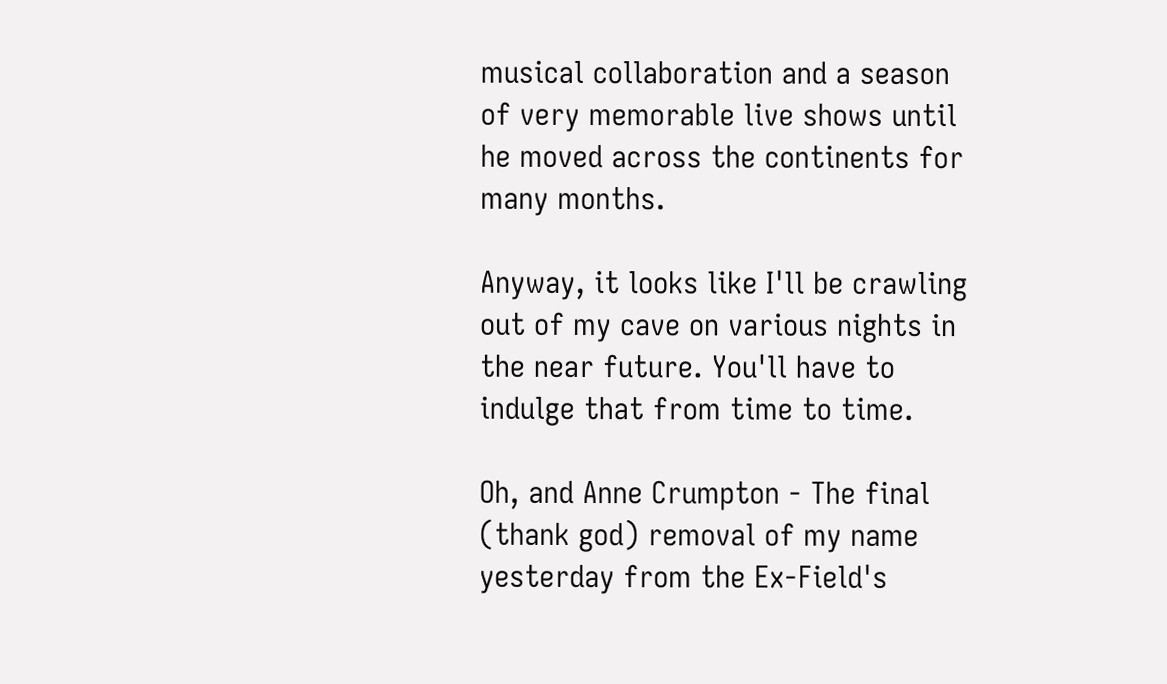musical collaboration and a season of very memorable live shows until he moved across the continents for many months.

Anyway, it looks like I'll be crawling out of my cave on various nights in the near future. You'll have to indulge that from time to time.

Oh, and Anne Crumpton - The final (thank god) removal of my name yesterday from the Ex-Field's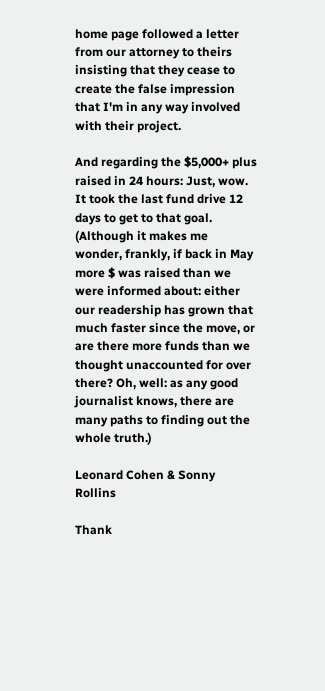home page followed a letter from our attorney to theirs insisting that they cease to create the false impression that I'm in any way involved with their project.

And regarding the $5,000+ plus raised in 24 hours: Just, wow. It took the last fund drive 12 days to get to that goal. (Although it makes me wonder, frankly, if back in May more $ was raised than we were informed about: either our readership has grown that much faster since the move, or are there more funds than we thought unaccounted for over there? Oh, well: as any good journalist knows, there are many paths to finding out the whole truth.)

Leonard Cohen & Sonny Rollins

Thank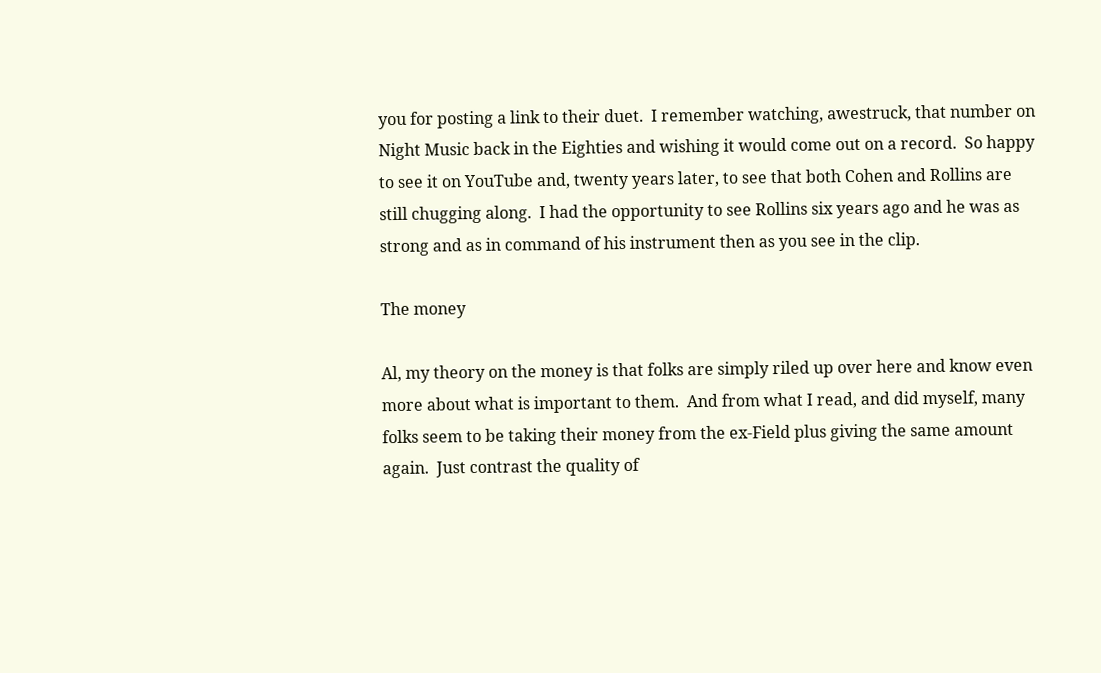you for posting a link to their duet.  I remember watching, awestruck, that number on Night Music back in the Eighties and wishing it would come out on a record.  So happy to see it on YouTube and, twenty years later, to see that both Cohen and Rollins are still chugging along.  I had the opportunity to see Rollins six years ago and he was as strong and as in command of his instrument then as you see in the clip.

The money

Al, my theory on the money is that folks are simply riled up over here and know even more about what is important to them.  And from what I read, and did myself, many folks seem to be taking their money from the ex-Field plus giving the same amount again.  Just contrast the quality of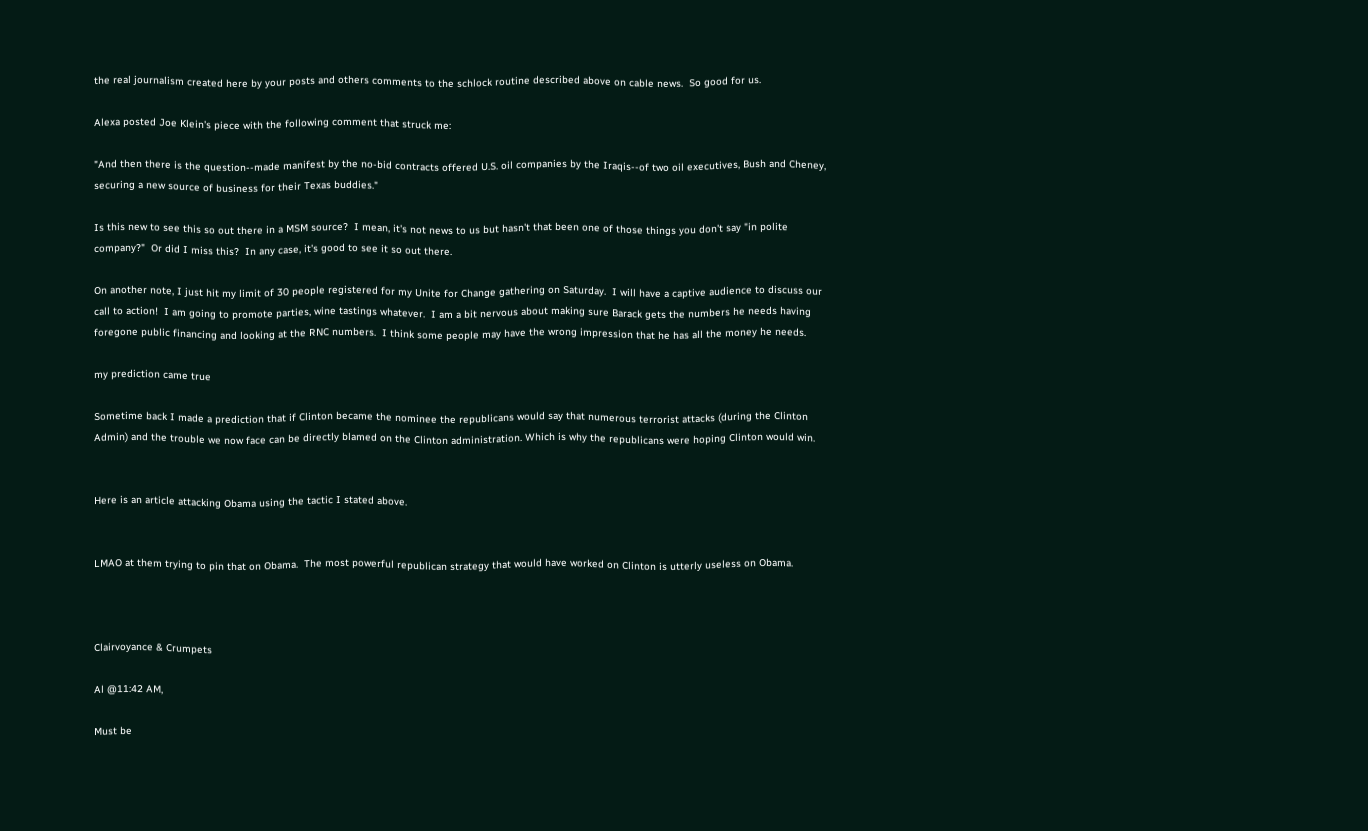the real journalism created here by your posts and others comments to the schlock routine described above on cable news.  So good for us.

Alexa posted Joe Klein's piece with the following comment that struck me:

"And then there is the question--made manifest by the no-bid contracts offered U.S. oil companies by the Iraqis--of two oil executives, Bush and Cheney, securing a new source of business for their Texas buddies."

Is this new to see this so out there in a MSM source?  I mean, it's not news to us but hasn't that been one of those things you don't say "in polite company?"  Or did I miss this?  In any case, it's good to see it so out there.

On another note, I just hit my limit of 30 people registered for my Unite for Change gathering on Saturday.  I will have a captive audience to discuss our call to action!  I am going to promote parties, wine tastings whatever.  I am a bit nervous about making sure Barack gets the numbers he needs having foregone public financing and looking at the RNC numbers.  I think some people may have the wrong impression that he has all the money he needs.

my prediction came true

Sometime back I made a prediction that if Clinton became the nominee the republicans would say that numerous terrorist attacks (during the Clinton Admin) and the trouble we now face can be directly blamed on the Clinton administration. Which is why the republicans were hoping Clinton would win.


Here is an article attacking Obama using the tactic I stated above.


LMAO at them trying to pin that on Obama.  The most powerful republican strategy that would have worked on Clinton is utterly useless on Obama.



Clairvoyance & Crumpets

Al @11:42 AM,

Must be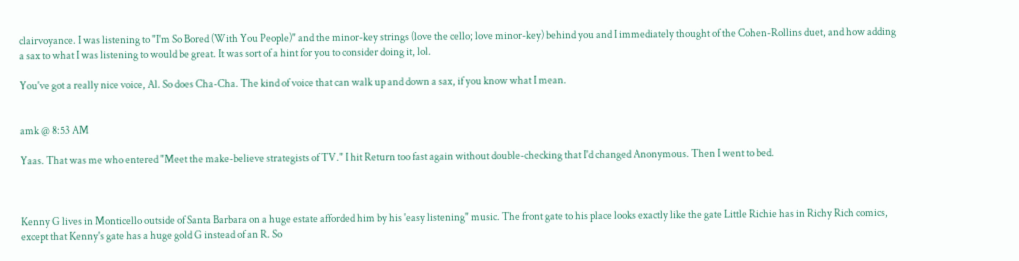clairvoyance. I was listening to "I'm So Bored (With You People)" and the minor-key strings (love the cello; love minor-key) behind you and I immediately thought of the Cohen-Rollins duet, and how adding a sax to what I was listening to would be great. It was sort of a hint for you to consider doing it, lol.

You've got a really nice voice, Al. So does Cha-Cha. The kind of voice that can walk up and down a sax, if you know what I mean.


amk @ 8:53 AM

Yaas. That was me who entered "Meet the make-believe strategists of TV." I hit Return too fast again without double-checking that I'd changed Anonymous. Then I went to bed.



Kenny G lives in Monticello outside of Santa Barbara on a huge estate afforded him by his 'easy listening" music. The front gate to his place looks exactly like the gate Little Richie has in Richy Rich comics, except that Kenny's gate has a huge gold G instead of an R. So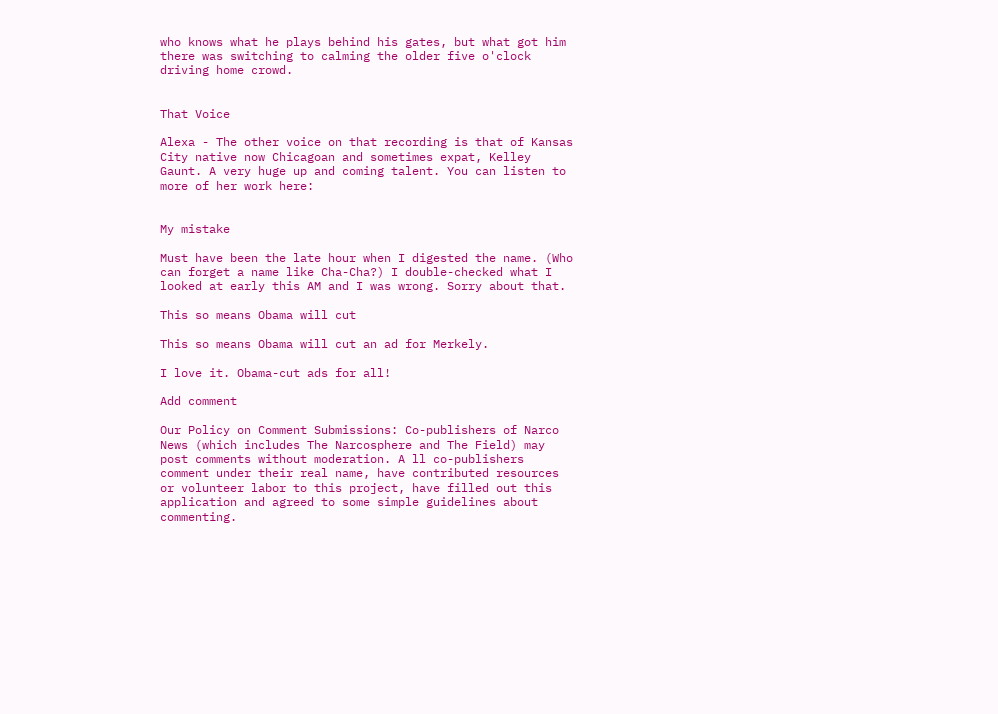who knows what he plays behind his gates, but what got him there was switching to calming the older five o'clock driving home crowd.


That Voice

Alexa - The other voice on that recording is that of Kansas City native now Chicagoan and sometimes expat, Kelley Gaunt. A very huge up and coming talent. You can listen to more of her work here:


My mistake

Must have been the late hour when I digested the name. (Who can forget a name like Cha-Cha?) I double-checked what I looked at early this AM and I was wrong. Sorry about that.

This so means Obama will cut

This so means Obama will cut an ad for Merkely.

I love it. Obama-cut ads for all!

Add comment

Our Policy on Comment Submissions: Co-publishers of Narco News (which includes The Narcosphere and The Field) may post comments without moderation. A ll co-publishers comment under their real name, have contributed resources or volunteer labor to this project, have filled out this application and agreed to some simple guidelines about commenting.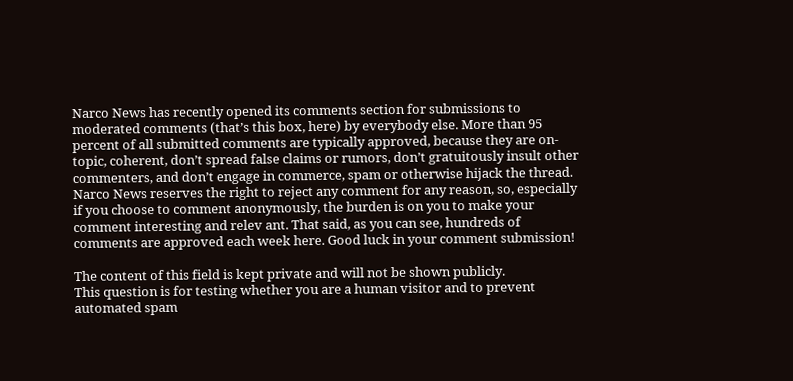Narco News has recently opened its comments section for submissions to moderated comments (that’s this box, here) by everybody else. More than 95 percent of all submitted comments are typically approved, because they are on-topic, coherent, don’t spread false claims or rumors, don’t gratuitously insult other commenters, and don’t engage in commerce, spam or otherwise hijack the thread. Narco News reserves the right to reject any comment for any reason, so, especially if you choose to comment anonymously, the burden is on you to make your comment interesting and relev ant. That said, as you can see, hundreds of comments are approved each week here. Good luck in your comment submission!

The content of this field is kept private and will not be shown publicly.
This question is for testing whether you are a human visitor and to prevent automated spam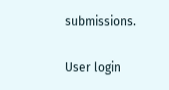submissions.

User login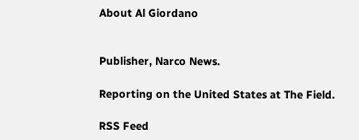About Al Giordano


Publisher, Narco News.

Reporting on the United States at The Field.

RSS Feed